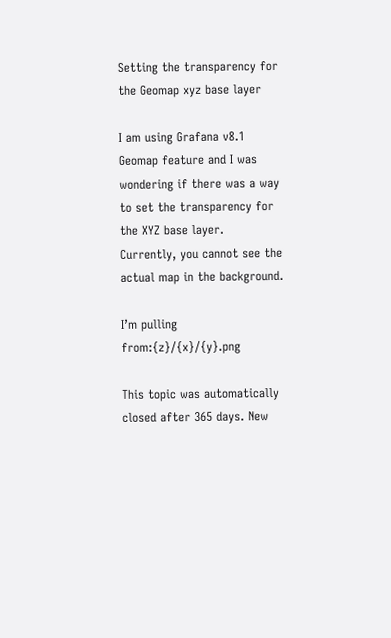Setting the transparency for the Geomap xyz base layer

I am using Grafana v8.1 Geomap feature and I was wondering if there was a way to set the transparency for the XYZ base layer. Currently, you cannot see the actual map in the background.

I’m pulling from:{z}/{x}/{y}.png

This topic was automatically closed after 365 days. New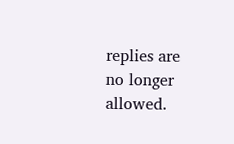replies are no longer allowed.